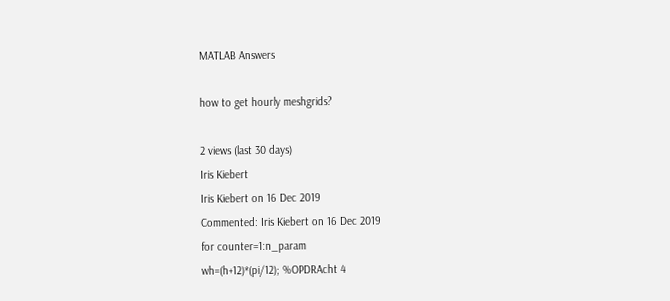MATLAB Answers

how to get hourly meshgrids?

2 views (last 30 days)
Iris Kiebert
Iris Kiebert on 16 Dec 2019
Commented: Iris Kiebert on 16 Dec 2019
for counter=1:n_param
wh=(h+12)*(pi/12); %OPDRAcht 4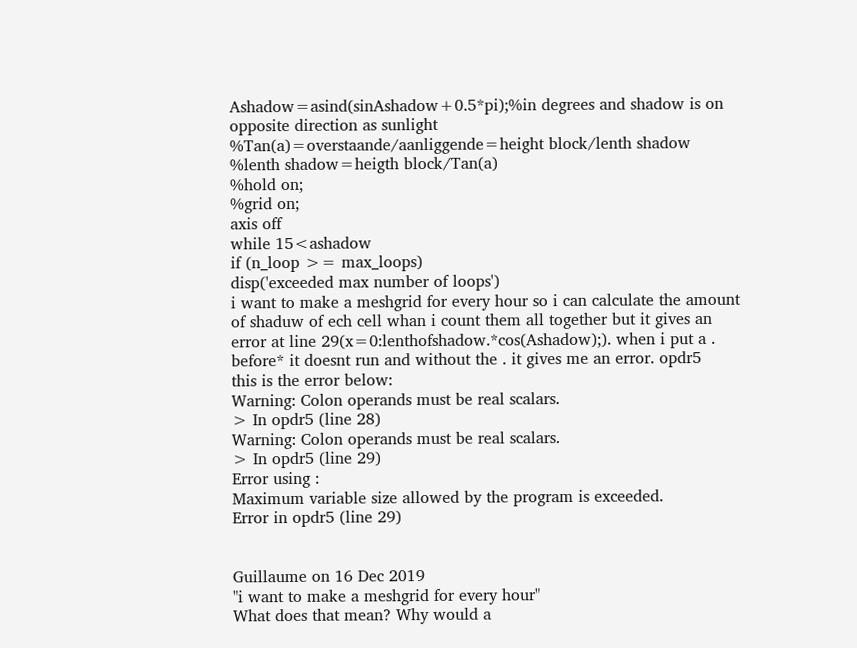Ashadow=asind(sinAshadow+0.5*pi);%in degrees and shadow is on opposite direction as sunlight
%Tan(a)=overstaande/aanliggende=height block/lenth shadow
%lenth shadow=heigth block/Tan(a)
%hold on;
%grid on;
axis off
while 15<ashadow
if (n_loop >= max_loops)
disp('exceeded max number of loops')
i want to make a meshgrid for every hour so i can calculate the amount of shaduw of ech cell whan i count them all together but it gives an error at line 29(x=0:lenthofshadow.*cos(Ashadow);). when i put a . before* it doesnt run and without the . it gives me an error. opdr5
this is the error below:
Warning: Colon operands must be real scalars.
> In opdr5 (line 28)
Warning: Colon operands must be real scalars.
> In opdr5 (line 29)
Error using :
Maximum variable size allowed by the program is exceeded.
Error in opdr5 (line 29)


Guillaume on 16 Dec 2019
"i want to make a meshgrid for every hour"
What does that mean? Why would a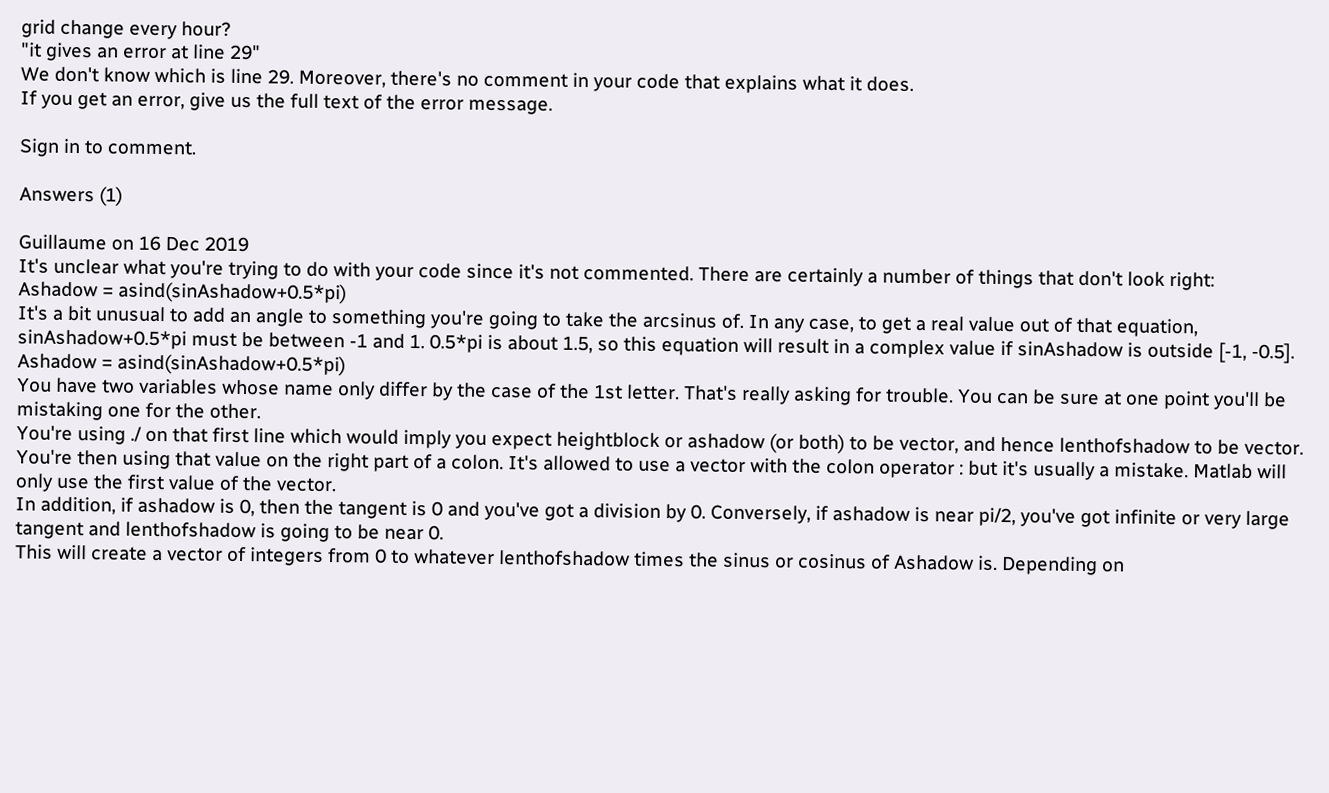grid change every hour?
"it gives an error at line 29"
We don't know which is line 29. Moreover, there's no comment in your code that explains what it does.
If you get an error, give us the full text of the error message.

Sign in to comment.

Answers (1)

Guillaume on 16 Dec 2019
It's unclear what you're trying to do with your code since it's not commented. There are certainly a number of things that don't look right:
Ashadow = asind(sinAshadow+0.5*pi)
It's a bit unusual to add an angle to something you're going to take the arcsinus of. In any case, to get a real value out of that equation, sinAshadow+0.5*pi must be between -1 and 1. 0.5*pi is about 1.5, so this equation will result in a complex value if sinAshadow is outside [-1, -0.5].
Ashadow = asind(sinAshadow+0.5*pi)
You have two variables whose name only differ by the case of the 1st letter. That's really asking for trouble. You can be sure at one point you'll be mistaking one for the other.
You're using ./ on that first line which would imply you expect heightblock or ashadow (or both) to be vector, and hence lenthofshadow to be vector. You're then using that value on the right part of a colon. It's allowed to use a vector with the colon operator : but it's usually a mistake. Matlab will only use the first value of the vector.
In addition, if ashadow is 0, then the tangent is 0 and you've got a division by 0. Conversely, if ashadow is near pi/2, you've got infinite or very large tangent and lenthofshadow is going to be near 0.
This will create a vector of integers from 0 to whatever lenthofshadow times the sinus or cosinus of Ashadow is. Depending on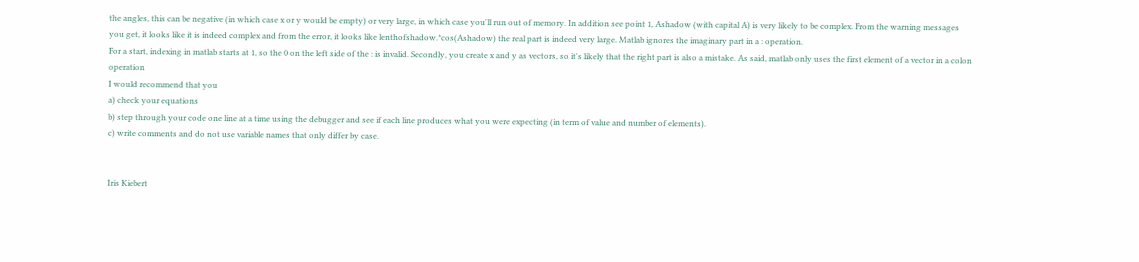the angles, this can be negative (in which case x or y would be empty) or very large, in which case you'll run out of memory. In addition see point 1, Ashadow (with capital A) is very likely to be complex. From the warning messages you get, it looks like it is indeed complex and from the error, it looks like lenthofshadow.*cos(Ashadow) the real part is indeed very large. Matlab ignores the imaginary part in a : operation.
For a start, indexing in matlab starts at 1, so the 0 on the left side of the : is invalid. Secondly, you create x and y as vectors, so it's likely that the right part is also a mistake. As said, matlab only uses the first element of a vector in a colon operation
I would recommend that you
a) check your equations
b) step through your code one line at a time using the debugger and see if each line produces what you were expecting (in term of value and number of elements).
c) write comments and do not use variable names that only differ by case.


Iris Kiebert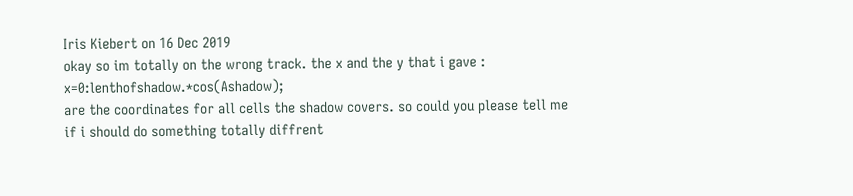Iris Kiebert on 16 Dec 2019
okay so im totally on the wrong track. the x and the y that i gave : x=0:lenthofshadow.*cos(Ashadow);
are the coordinates for all cells the shadow covers. so could you please tell me if i should do something totally diffrent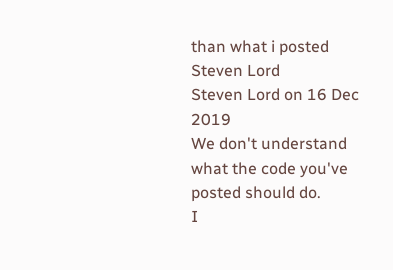than what i posted
Steven Lord
Steven Lord on 16 Dec 2019
We don't understand what the code you've posted should do.
I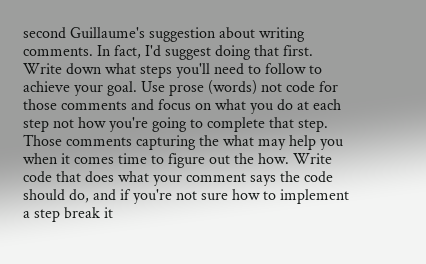second Guillaume's suggestion about writing comments. In fact, I'd suggest doing that first. Write down what steps you'll need to follow to achieve your goal. Use prose (words) not code for those comments and focus on what you do at each step not how you're going to complete that step.
Those comments capturing the what may help you when it comes time to figure out the how. Write code that does what your comment says the code should do, and if you're not sure how to implement a step break it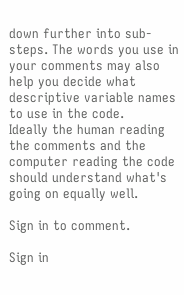down further into sub-steps. The words you use in your comments may also help you decide what descriptive variable names to use in the code.
Ideally the human reading the comments and the computer reading the code should understand what's going on equally well.

Sign in to comment.

Sign in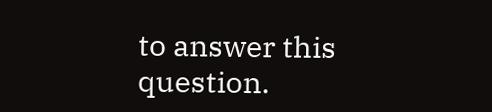to answer this question.